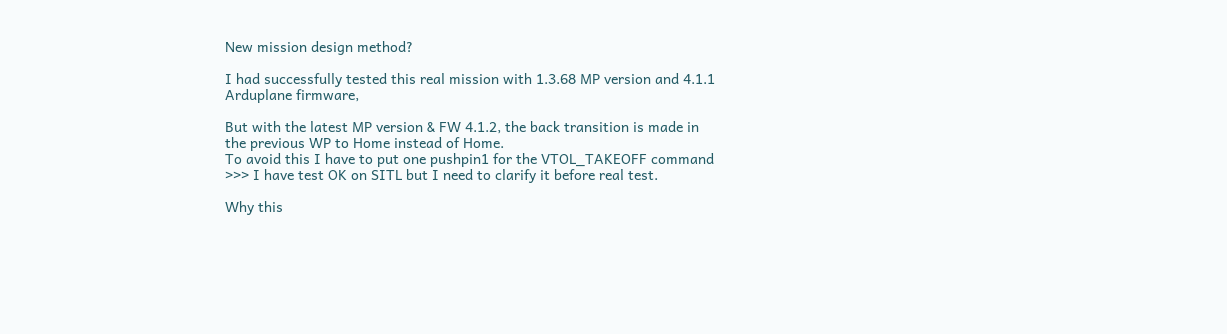New mission design method?

I had successfully tested this real mission with 1.3.68 MP version and 4.1.1 Arduplane firmware,

But with the latest MP version & FW 4.1.2, the back transition is made in the previous WP to Home instead of Home.
To avoid this I have to put one pushpin1 for the VTOL_TAKEOFF command >>> I have test OK on SITL but I need to clarify it before real test.

Why this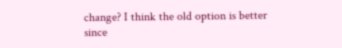change? I think the old option is better since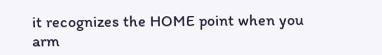it recognizes the HOME point when you arm